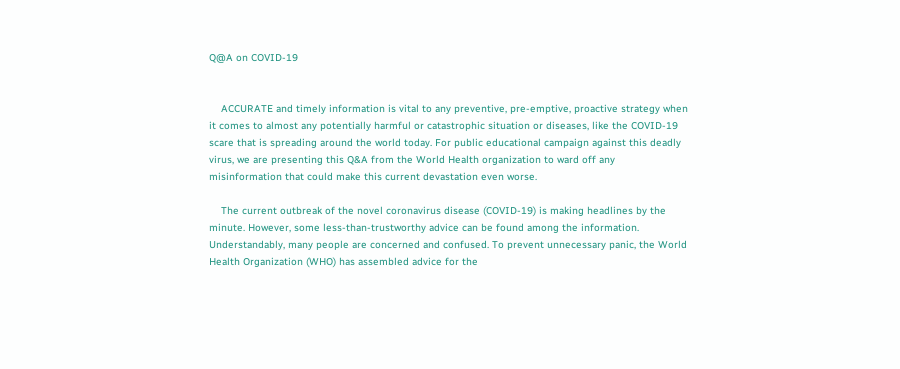Q@A on COVID-19


    ACCURATE and timely information is vital to any preventive, pre-emptive, proactive strategy when it comes to almost any potentially harmful or catastrophic situation or diseases, like the COVID-19 scare that is spreading around the world today. For public educational campaign against this deadly virus, we are presenting this Q&A from the World Health organization to ward off any misinformation that could make this current devastation even worse.

    The current outbreak of the novel coronavirus disease (COVID-19) is making headlines by the minute. However, some less-than-trustworthy advice can be found among the information. Understandably, many people are concerned and confused. To prevent unnecessary panic, the World Health Organization (WHO) has assembled advice for the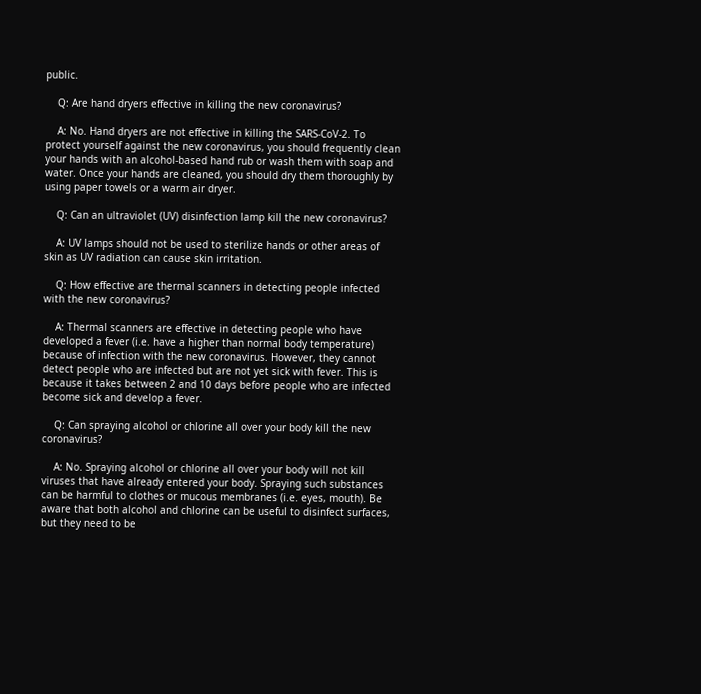public.

    Q: Are hand dryers effective in killing the new coronavirus?

    A: No. Hand dryers are not effective in killing the SARS-CoV-2. To protect yourself against the new coronavirus, you should frequently clean your hands with an alcohol-based hand rub or wash them with soap and water. Once your hands are cleaned, you should dry them thoroughly by using paper towels or a warm air dryer.

    Q: Can an ultraviolet (UV) disinfection lamp kill the new coronavirus?

    A: UV lamps should not be used to sterilize hands or other areas of skin as UV radiation can cause skin irritation.

    Q: How effective are thermal scanners in detecting people infected with the new coronavirus?

    A: Thermal scanners are effective in detecting people who have developed a fever (i.e. have a higher than normal body temperature) because of infection with the new coronavirus. However, they cannot detect people who are infected but are not yet sick with fever. This is because it takes between 2 and 10 days before people who are infected become sick and develop a fever.

    Q: Can spraying alcohol or chlorine all over your body kill the new coronavirus?

    A: No. Spraying alcohol or chlorine all over your body will not kill viruses that have already entered your body. Spraying such substances can be harmful to clothes or mucous membranes (i.e. eyes, mouth). Be aware that both alcohol and chlorine can be useful to disinfect surfaces, but they need to be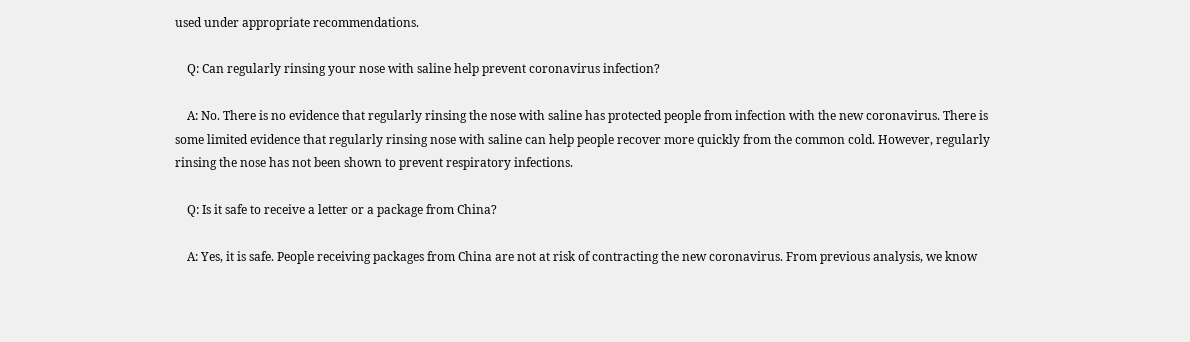used under appropriate recommendations.

    Q: Can regularly rinsing your nose with saline help prevent coronavirus infection?

    A: No. There is no evidence that regularly rinsing the nose with saline has protected people from infection with the new coronavirus. There is some limited evidence that regularly rinsing nose with saline can help people recover more quickly from the common cold. However, regularly rinsing the nose has not been shown to prevent respiratory infections.

    Q: Is it safe to receive a letter or a package from China?

    A: Yes, it is safe. People receiving packages from China are not at risk of contracting the new coronavirus. From previous analysis, we know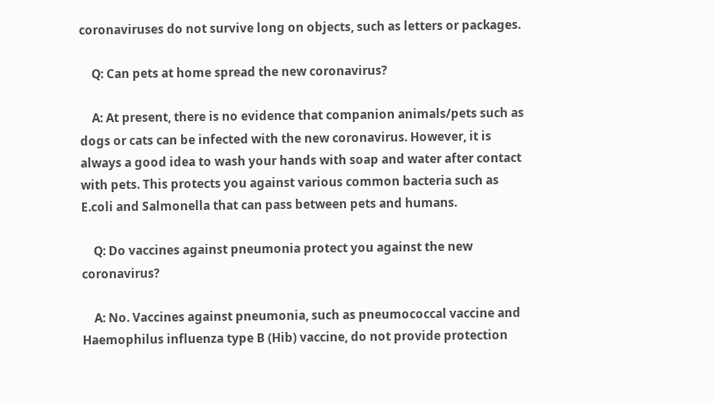coronaviruses do not survive long on objects, such as letters or packages.

    Q: Can pets at home spread the new coronavirus?

    A: At present, there is no evidence that companion animals/pets such as dogs or cats can be infected with the new coronavirus. However, it is always a good idea to wash your hands with soap and water after contact with pets. This protects you against various common bacteria such as E.coli and Salmonella that can pass between pets and humans.

    Q: Do vaccines against pneumonia protect you against the new coronavirus?

    A: No. Vaccines against pneumonia, such as pneumococcal vaccine and Haemophilus influenza type B (Hib) vaccine, do not provide protection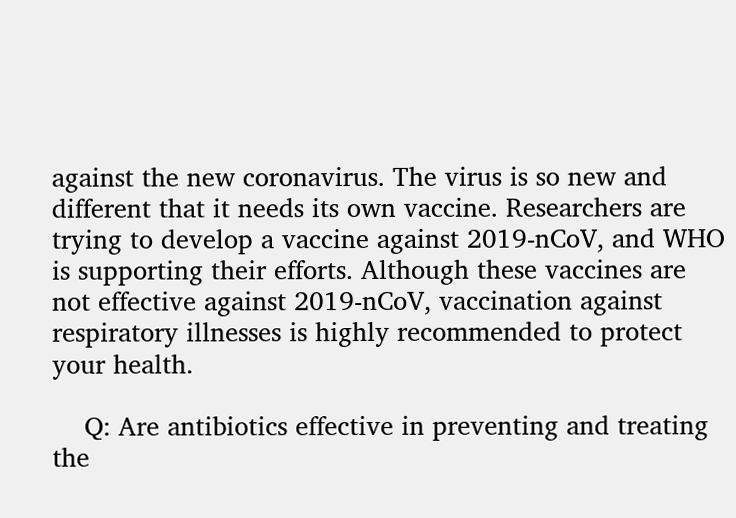against the new coronavirus. The virus is so new and different that it needs its own vaccine. Researchers are trying to develop a vaccine against 2019-nCoV, and WHO is supporting their efforts. Although these vaccines are not effective against 2019-nCoV, vaccination against respiratory illnesses is highly recommended to protect your health.

    Q: Are antibiotics effective in preventing and treating the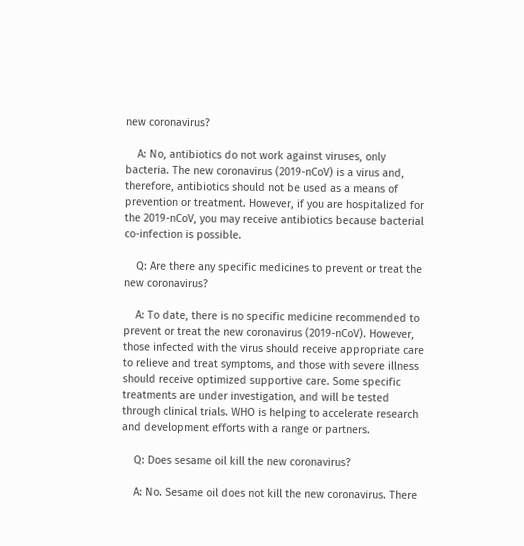new coronavirus?

    A: No, antibiotics do not work against viruses, only bacteria. The new coronavirus (2019-nCoV) is a virus and, therefore, antibiotics should not be used as a means of prevention or treatment. However, if you are hospitalized for the 2019-nCoV, you may receive antibiotics because bacterial co-infection is possible.

    Q: Are there any specific medicines to prevent or treat the new coronavirus?

    A: To date, there is no specific medicine recommended to prevent or treat the new coronavirus (2019-nCoV). However, those infected with the virus should receive appropriate care to relieve and treat symptoms, and those with severe illness should receive optimized supportive care. Some specific treatments are under investigation, and will be tested through clinical trials. WHO is helping to accelerate research and development efforts with a range or partners.

    Q: Does sesame oil kill the new coronavirus?

    A: No. Sesame oil does not kill the new coronavirus. There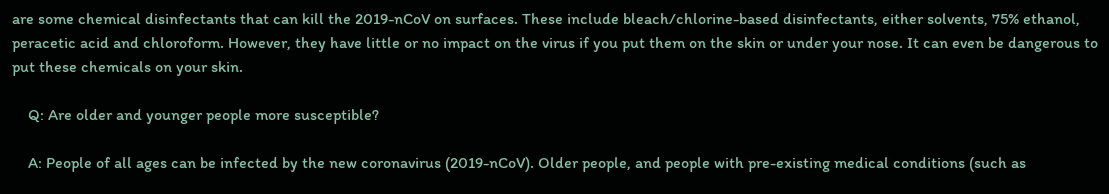are some chemical disinfectants that can kill the 2019-nCoV on surfaces. These include bleach/chlorine-based disinfectants, either solvents, 75% ethanol, peracetic acid and chloroform. However, they have little or no impact on the virus if you put them on the skin or under your nose. It can even be dangerous to put these chemicals on your skin.

    Q: Are older and younger people more susceptible?

    A: People of all ages can be infected by the new coronavirus (2019-nCoV). Older people, and people with pre-existing medical conditions (such as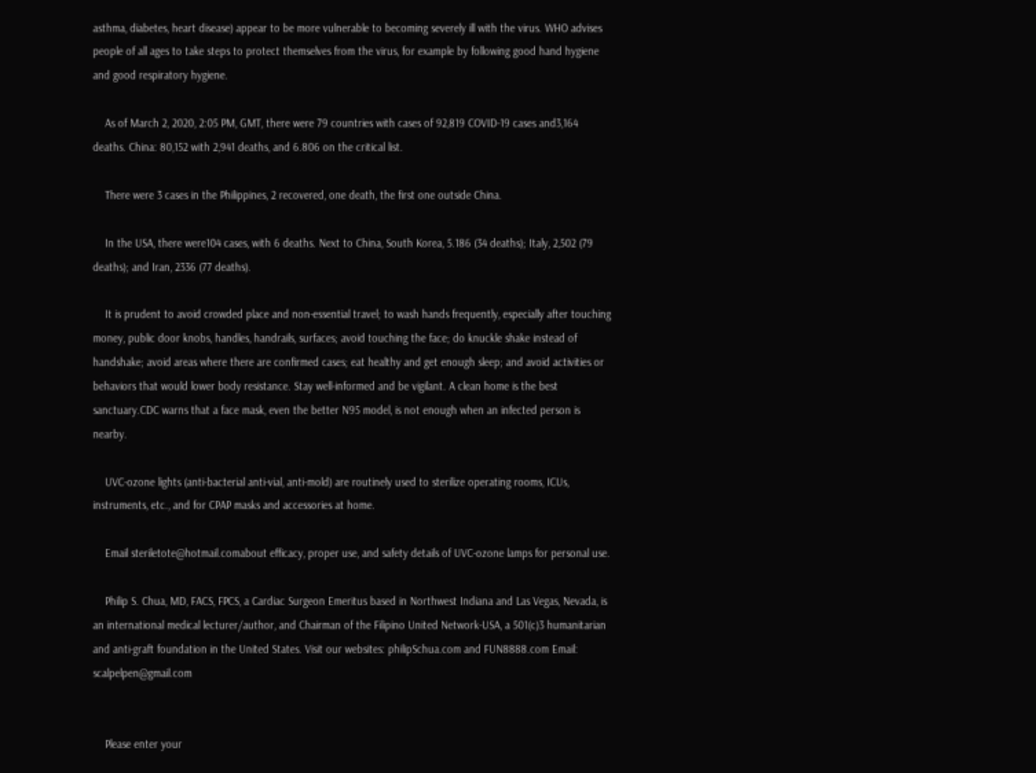asthma, diabetes, heart disease) appear to be more vulnerable to becoming severely ill with the virus. WHO advises people of all ages to take steps to protect themselves from the virus, for example by following good hand hygiene and good respiratory hygiene.

    As of March 2, 2020, 2:05 PM, GMT, there were 79 countries with cases of 92,819 COVID-19 cases and3,164 deaths. China: 80,152 with 2,941 deaths, and 6.806 on the critical list.

    There were 3 cases in the Philippines, 2 recovered, one death, the first one outside China.

    In the USA, there were104 cases, with 6 deaths. Next to China, South Korea, 5.186 (34 deaths); Italy, 2,502 (79 deaths); and Iran, 2336 (77 deaths).

    It is prudent to avoid crowded place and non-essential travel; to wash hands frequently, especially after touching money, public door knobs, handles, handrails, surfaces; avoid touching the face; do knuckle shake instead of handshake; avoid areas where there are confirmed cases; eat healthy and get enough sleep; and avoid activities or behaviors that would lower body resistance. Stay well-informed and be vigilant. A clean home is the best sanctuary.CDC warns that a face mask, even the better N95 model, is not enough when an infected person is nearby.

    UVC-ozone lights (anti-bacterial anti-vial, anti-mold) are routinely used to sterilize operating rooms, ICUs, instruments, etc., and for CPAP masks and accessories at home.

    Email steriletote@hotmail.comabout efficacy, proper use, and safety details of UVC-ozone lamps for personal use.

    Philip S. Chua, MD, FACS, FPCS, a Cardiac Surgeon Emeritus based in Northwest Indiana and Las Vegas, Nevada, is an international medical lecturer/author, and Chairman of the Filipino United Network-USA, a 501(c)3 humanitarian and anti-graft foundation in the United States. Visit our websites: philipSchua.com and FUN8888.com Email: scalpelpen@gmail.com


    Please enter your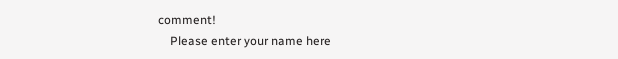comment!
    Please enter your name here